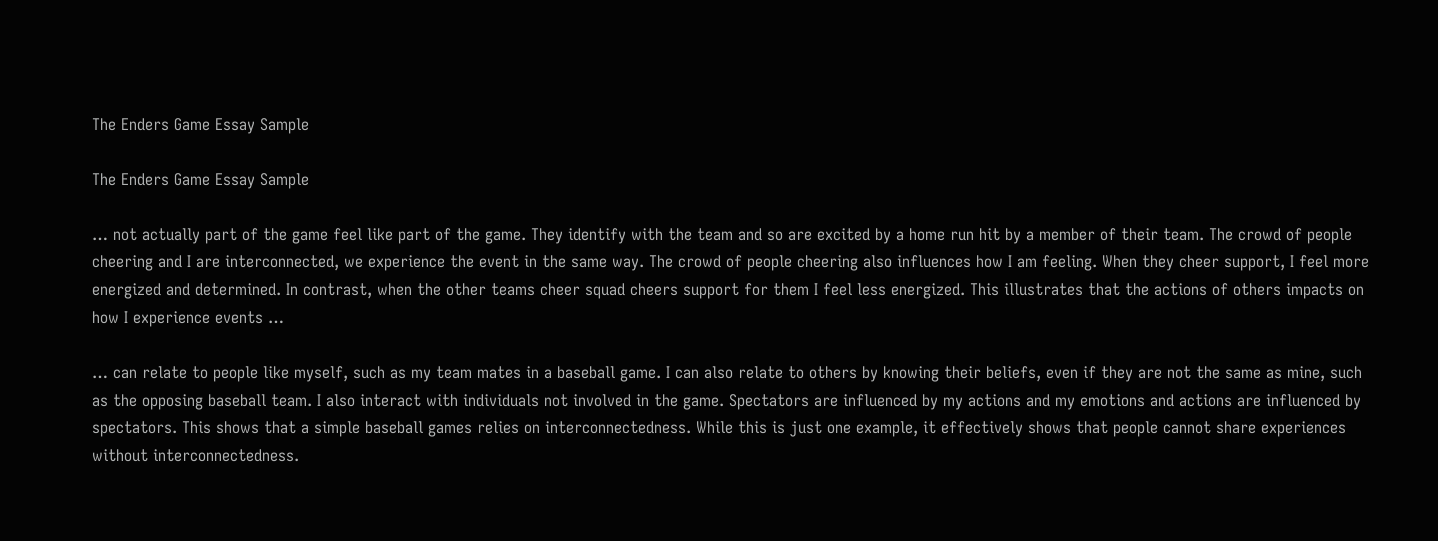The Enders Game Essay Sample

The Enders Game Essay Sample

… not actually part of the game feel like part of the game. They identify with the team and so are excited by a home run hit by a member of their team. The crowd of people cheering and I are interconnected, we experience the event in the same way. The crowd of people cheering also influences how I am feeling. When they cheer support, I feel more energized and determined. In contrast, when the other teams cheer squad cheers support for them I feel less energized. This illustrates that the actions of others impacts on how I experience events …

… can relate to people like myself, such as my team mates in a baseball game. I can also relate to others by knowing their beliefs, even if they are not the same as mine, such as the opposing baseball team. I also interact with individuals not involved in the game. Spectators are influenced by my actions and my emotions and actions are influenced by spectators. This shows that a simple baseball games relies on interconnectedness. While this is just one example, it effectively shows that people cannot share experiences without interconnectedness.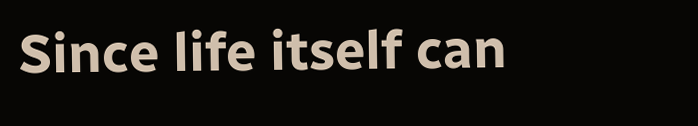Since life itself can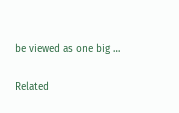be viewed as one big …

Related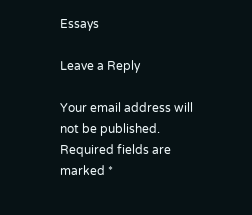Essays

Leave a Reply

Your email address will not be published. Required fields are marked *